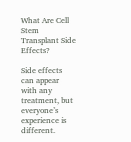What Are Cell Stem Transplant Side Effects?

Side effects can appear with any treatment, but everyone’s experience is different.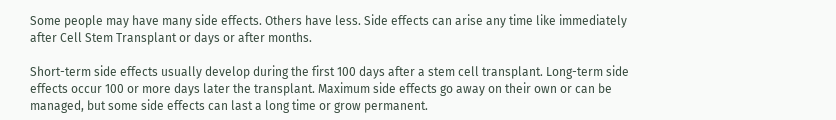Some people may have many side effects. Others have less. Side effects can arise any time like immediately after Cell Stem Transplant or days or after months.

Short-term side effects usually develop during the first 100 days after a stem cell transplant. Long-term side effects occur 100 or more days later the transplant. Maximum side effects go away on their own or can be managed, but some side effects can last a long time or grow permanent.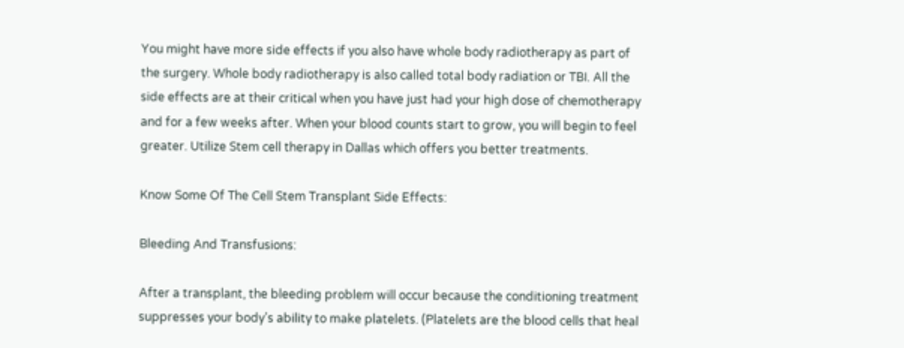You might have more side effects if you also have whole body radiotherapy as part of the surgery. Whole body radiotherapy is also called total body radiation or TBI. All the side effects are at their critical when you have just had your high dose of chemotherapy and for a few weeks after. When your blood counts start to grow, you will begin to feel greater. Utilize Stem cell therapy in Dallas which offers you better treatments.

Know Some Of The Cell Stem Transplant Side Effects:

Bleeding And Transfusions:

After a transplant, the bleeding problem will occur because the conditioning treatment suppresses your body’s ability to make platelets. (Platelets are the blood cells that heal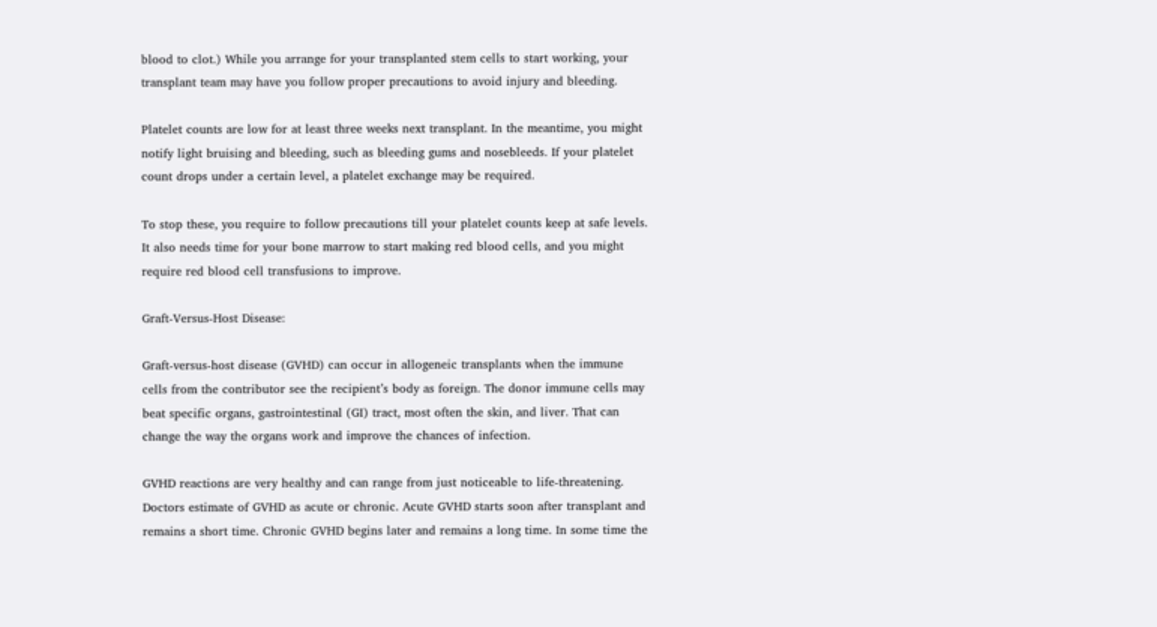blood to clot.) While you arrange for your transplanted stem cells to start working, your transplant team may have you follow proper precautions to avoid injury and bleeding.

Platelet counts are low for at least three weeks next transplant. In the meantime, you might notify light bruising and bleeding, such as bleeding gums and nosebleeds. If your platelet count drops under a certain level, a platelet exchange may be required.

To stop these, you require to follow precautions till your platelet counts keep at safe levels. It also needs time for your bone marrow to start making red blood cells, and you might require red blood cell transfusions to improve.

Graft-Versus-Host Disease:

Graft-versus-host disease (GVHD) can occur in allogeneic transplants when the immune cells from the contributor see the recipient’s body as foreign. The donor immune cells may beat specific organs, gastrointestinal (GI) tract, most often the skin, and liver. That can change the way the organs work and improve the chances of infection.

GVHD reactions are very healthy and can range from just noticeable to life-threatening. Doctors estimate of GVHD as acute or chronic. Acute GVHD starts soon after transplant and remains a short time. Chronic GVHD begins later and remains a long time. In some time the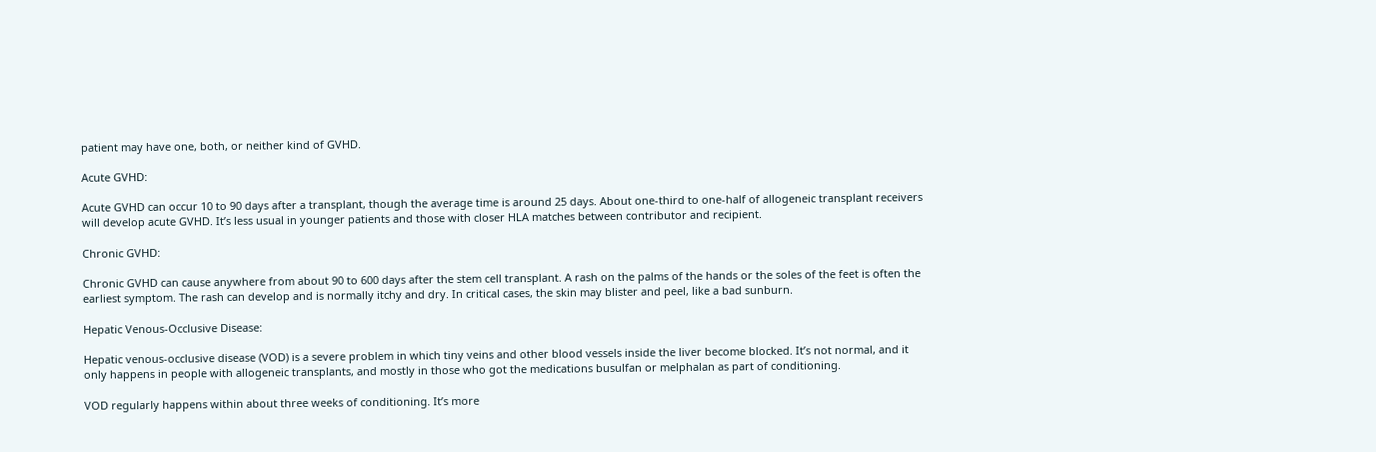patient may have one, both, or neither kind of GVHD.

Acute GVHD:

Acute GVHD can occur 10 to 90 days after a transplant, though the average time is around 25 days. About one-third to one-half of allogeneic transplant receivers will develop acute GVHD. It’s less usual in younger patients and those with closer HLA matches between contributor and recipient.

Chronic GVHD:

Chronic GVHD can cause anywhere from about 90 to 600 days after the stem cell transplant. A rash on the palms of the hands or the soles of the feet is often the earliest symptom. The rash can develop and is normally itchy and dry. In critical cases, the skin may blister and peel, like a bad sunburn.

Hepatic Venous-Occlusive Disease:

Hepatic venous-occlusive disease (VOD) is a severe problem in which tiny veins and other blood vessels inside the liver become blocked. It’s not normal, and it only happens in people with allogeneic transplants, and mostly in those who got the medications busulfan or melphalan as part of conditioning.

VOD regularly happens within about three weeks of conditioning. It’s more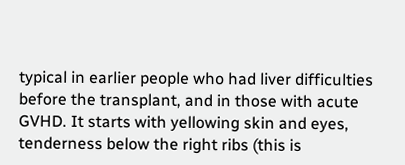typical in earlier people who had liver difficulties before the transplant, and in those with acute GVHD. It starts with yellowing skin and eyes, tenderness below the right ribs (this is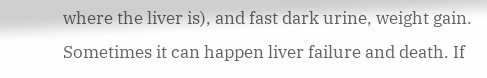where the liver is), and fast dark urine, weight gain. Sometimes it can happen liver failure and death. If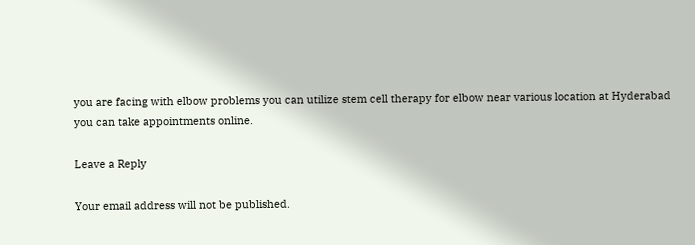you are facing with elbow problems you can utilize stem cell therapy for elbow near various location at Hyderabad you can take appointments online.

Leave a Reply

Your email address will not be published.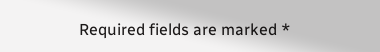Required fields are marked *